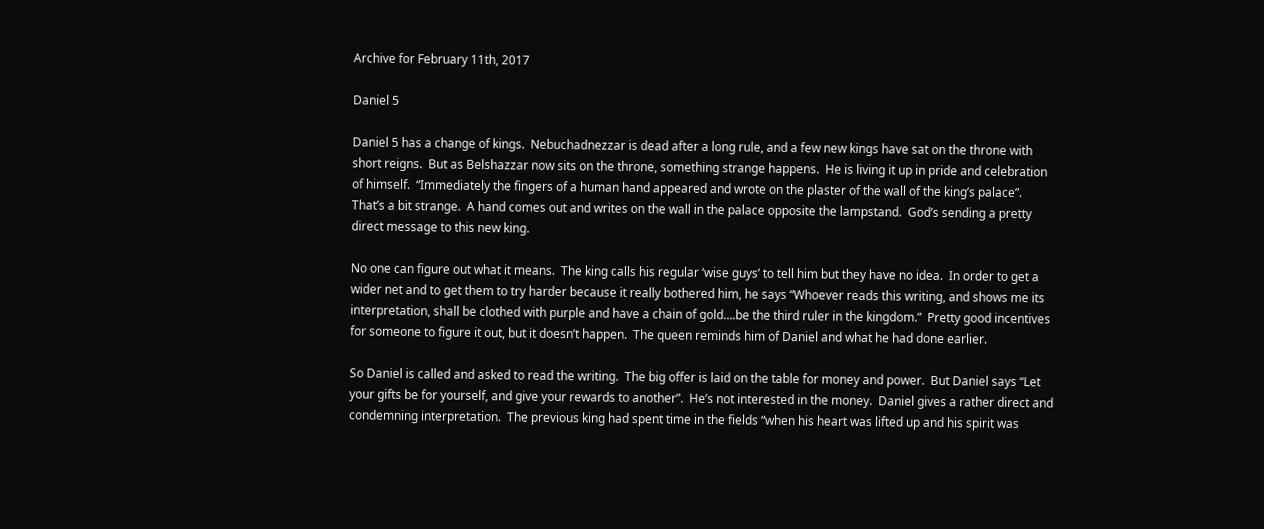Archive for February 11th, 2017

Daniel 5

Daniel 5 has a change of kings.  Nebuchadnezzar is dead after a long rule, and a few new kings have sat on the throne with short reigns.  But as Belshazzar now sits on the throne, something strange happens.  He is living it up in pride and celebration of himself.  “Immediately the fingers of a human hand appeared and wrote on the plaster of the wall of the king’s palace”.  That’s a bit strange.  A hand comes out and writes on the wall in the palace opposite the lampstand.  God’s sending a pretty direct message to this new king.

No one can figure out what it means.  The king calls his regular ‘wise guys’ to tell him but they have no idea.  In order to get a wider net and to get them to try harder because it really bothered him, he says “Whoever reads this writing, and shows me its interpretation, shall be clothed with purple and have a chain of gold….be the third ruler in the kingdom.”  Pretty good incentives for someone to figure it out, but it doesn’t happen.  The queen reminds him of Daniel and what he had done earlier.

So Daniel is called and asked to read the writing.  The big offer is laid on the table for money and power.  But Daniel says “Let your gifts be for yourself, and give your rewards to another”.  He’s not interested in the money.  Daniel gives a rather direct and condemning interpretation.  The previous king had spent time in the fields “when his heart was lifted up and his spirit was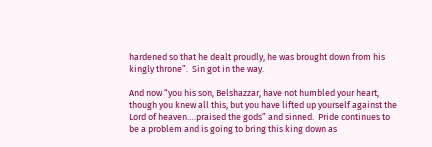hardened so that he dealt proudly, he was brought down from his kingly throne”.  Sin got in the way.

And now “you his son, Belshazzar, have not humbled your heart, though you knew all this, but you have lifted up yourself against the Lord of heaven….praised the gods” and sinned.  Pride continues to be a problem and is going to bring this king down as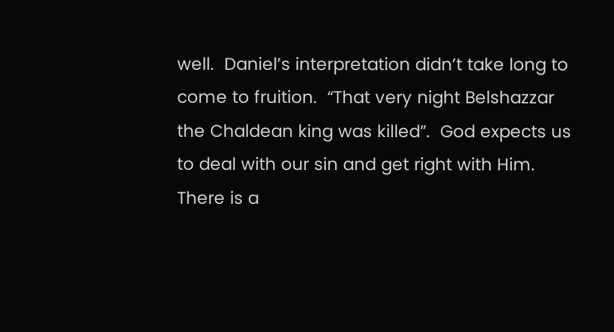well.  Daniel’s interpretation didn’t take long to come to fruition.  “That very night Belshazzar the Chaldean king was killed”.  God expects us to deal with our sin and get right with Him.  There is a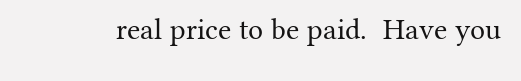real price to be paid.  Have you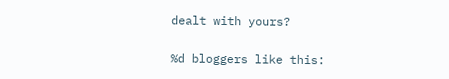dealt with yours?

%d bloggers like this: